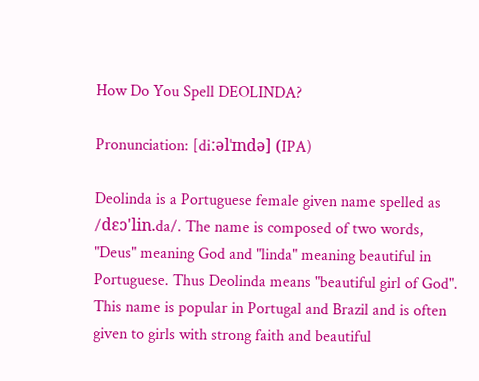How Do You Spell DEOLINDA?

Pronunciation: [diːəlˈɪndə] (IPA)

Deolinda is a Portuguese female given name spelled as /dɛɔ'lin.da/. The name is composed of two words, "Deus" meaning God and "linda" meaning beautiful in Portuguese. Thus Deolinda means "beautiful girl of God". This name is popular in Portugal and Brazil and is often given to girls with strong faith and beautiful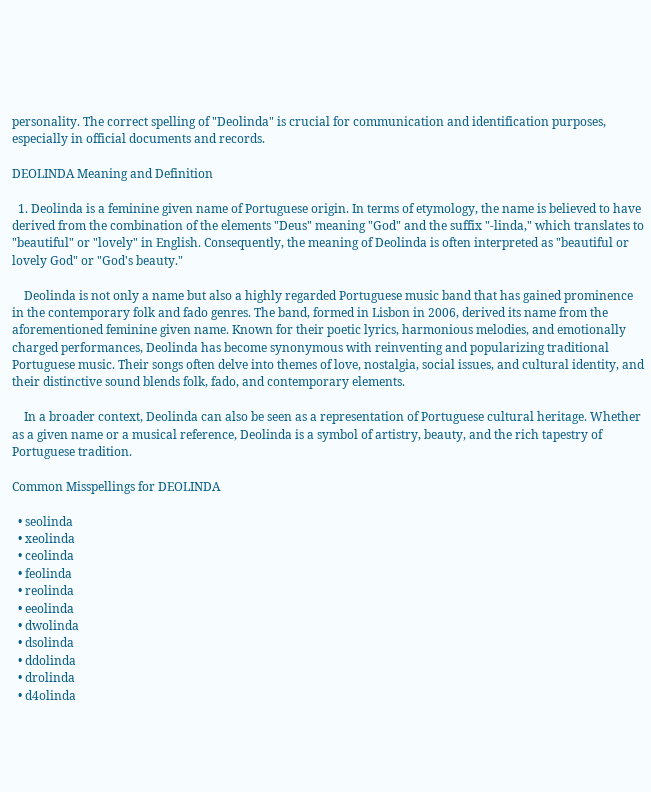personality. The correct spelling of "Deolinda" is crucial for communication and identification purposes, especially in official documents and records.

DEOLINDA Meaning and Definition

  1. Deolinda is a feminine given name of Portuguese origin. In terms of etymology, the name is believed to have derived from the combination of the elements "Deus" meaning "God" and the suffix "-linda," which translates to "beautiful" or "lovely" in English. Consequently, the meaning of Deolinda is often interpreted as "beautiful or lovely God" or "God's beauty."

    Deolinda is not only a name but also a highly regarded Portuguese music band that has gained prominence in the contemporary folk and fado genres. The band, formed in Lisbon in 2006, derived its name from the aforementioned feminine given name. Known for their poetic lyrics, harmonious melodies, and emotionally charged performances, Deolinda has become synonymous with reinventing and popularizing traditional Portuguese music. Their songs often delve into themes of love, nostalgia, social issues, and cultural identity, and their distinctive sound blends folk, fado, and contemporary elements.

    In a broader context, Deolinda can also be seen as a representation of Portuguese cultural heritage. Whether as a given name or a musical reference, Deolinda is a symbol of artistry, beauty, and the rich tapestry of Portuguese tradition.

Common Misspellings for DEOLINDA

  • seolinda
  • xeolinda
  • ceolinda
  • feolinda
  • reolinda
  • eeolinda
  • dwolinda
  • dsolinda
  • ddolinda
  • drolinda
  • d4olinda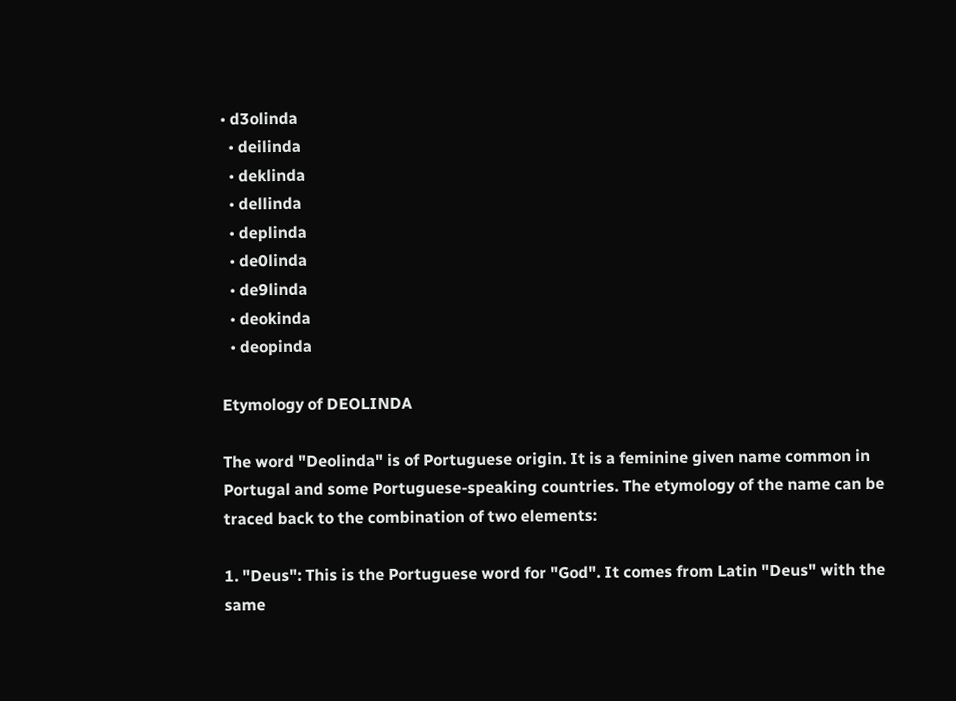• d3olinda
  • deilinda
  • deklinda
  • dellinda
  • deplinda
  • de0linda
  • de9linda
  • deokinda
  • deopinda

Etymology of DEOLINDA

The word "Deolinda" is of Portuguese origin. It is a feminine given name common in Portugal and some Portuguese-speaking countries. The etymology of the name can be traced back to the combination of two elements:

1. "Deus": This is the Portuguese word for "God". It comes from Latin "Deus" with the same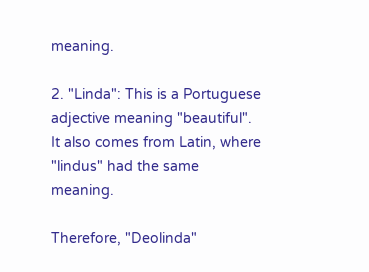meaning.

2. "Linda": This is a Portuguese adjective meaning "beautiful". It also comes from Latin, where "lindus" had the same meaning.

Therefore, "Deolinda"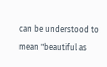can be understood to mean "beautiful as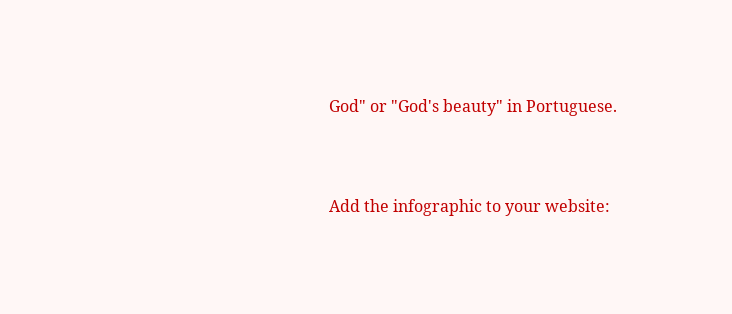God" or "God's beauty" in Portuguese.


Add the infographic to your website: